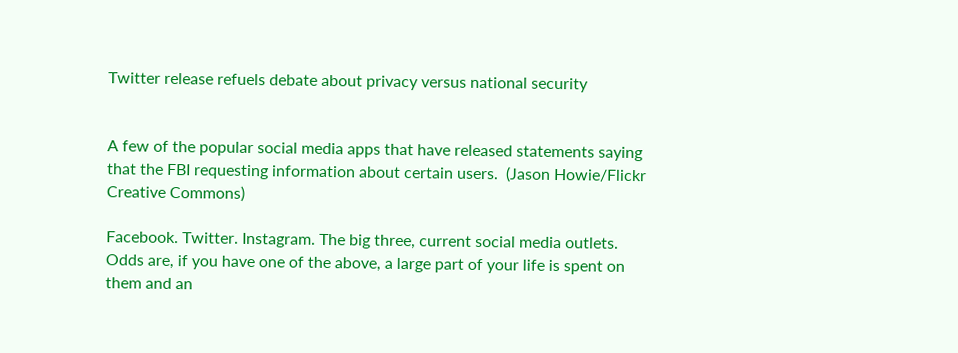Twitter release refuels debate about privacy versus national security


A few of the popular social media apps that have released statements saying that the FBI requesting information about certain users.  (Jason Howie/Flickr Creative Commons)

Facebook. Twitter. Instagram. The big three, current social media outlets. Odds are, if you have one of the above, a large part of your life is spent on them and an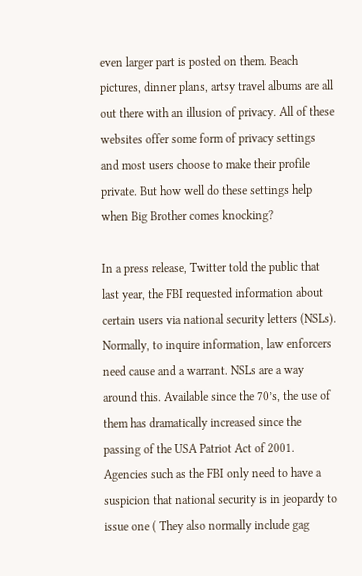even larger part is posted on them. Beach pictures, dinner plans, artsy travel albums are all out there with an illusion of privacy. All of these websites offer some form of privacy settings and most users choose to make their profile private. But how well do these settings help when Big Brother comes knocking?

In a press release, Twitter told the public that last year, the FBI requested information about certain users via national security letters (NSLs). Normally, to inquire information, law enforcers need cause and a warrant. NSLs are a way around this. Available since the 70’s, the use of them has dramatically increased since the passing of the USA Patriot Act of 2001. Agencies such as the FBI only need to have a suspicion that national security is in jeopardy to issue one ( They also normally include gag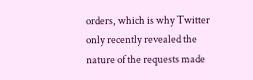orders, which is why Twitter only recently revealed the nature of the requests made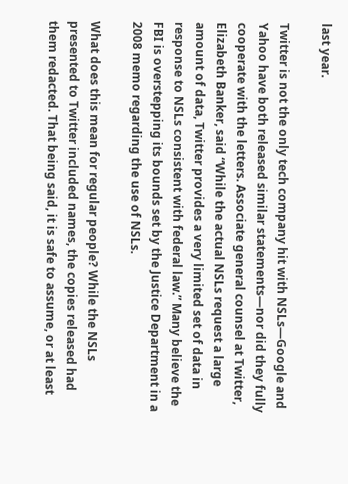last year.

Twitter is not the only tech company hit with NSLs—Google and Yahoo have both released similar statements—nor did they fully cooperate with the letters. Associate general counsel at Twitter, Elizabeth Banker, said “While the actual NSLs request a large amount of data, Twitter provides a very limited set of data in response to NSLs consistent with federal law.” Many believe the FBI is overstepping its bounds set by the Justice Department in a 2008 memo regarding the use of NSLs.

What does this mean for regular people? While the NSLs presented to Twitter included names, the copies released had them redacted. That being said, it is safe to assume, or at least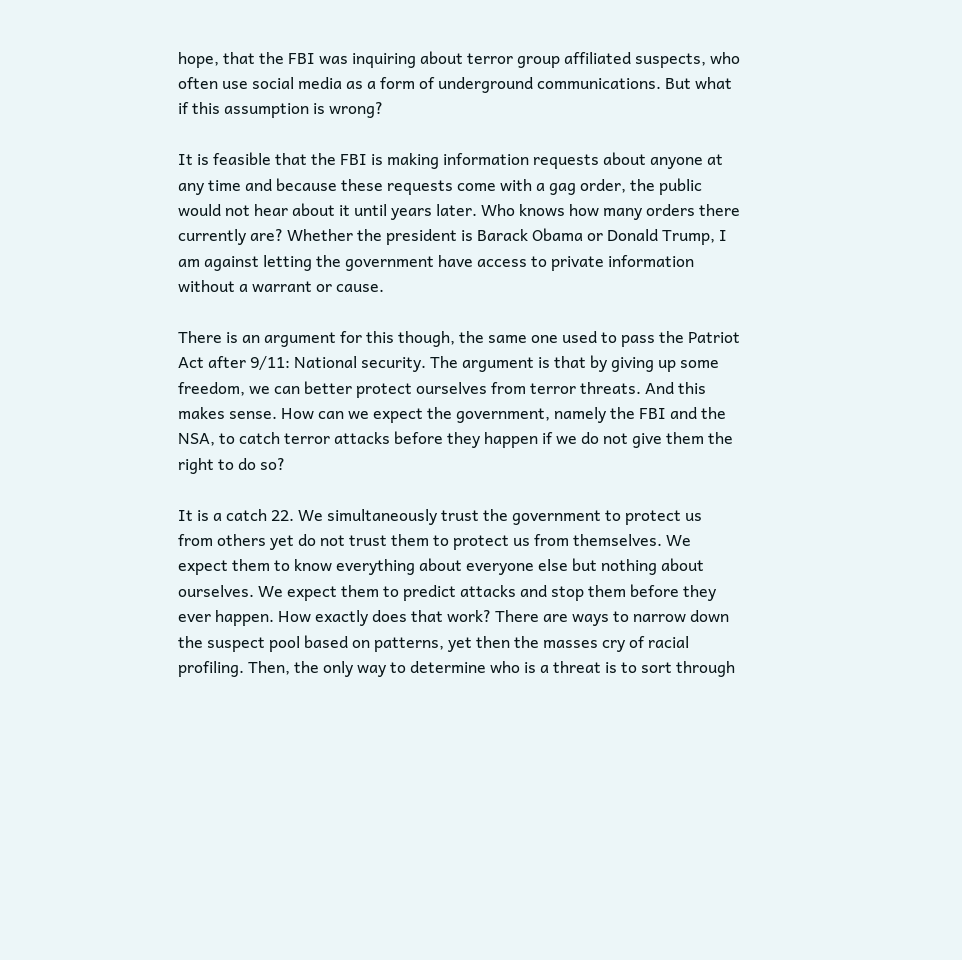hope, that the FBI was inquiring about terror group affiliated suspects, who often use social media as a form of underground communications. But what if this assumption is wrong?

It is feasible that the FBI is making information requests about anyone at any time and because these requests come with a gag order, the public would not hear about it until years later. Who knows how many orders there currently are? Whether the president is Barack Obama or Donald Trump, I am against letting the government have access to private information without a warrant or cause.

There is an argument for this though, the same one used to pass the Patriot Act after 9/11: National security. The argument is that by giving up some freedom, we can better protect ourselves from terror threats. And this makes sense. How can we expect the government, namely the FBI and the NSA, to catch terror attacks before they happen if we do not give them the right to do so?

It is a catch 22. We simultaneously trust the government to protect us from others yet do not trust them to protect us from themselves. We expect them to know everything about everyone else but nothing about ourselves. We expect them to predict attacks and stop them before they ever happen. How exactly does that work? There are ways to narrow down the suspect pool based on patterns, yet then the masses cry of racial profiling. Then, the only way to determine who is a threat is to sort through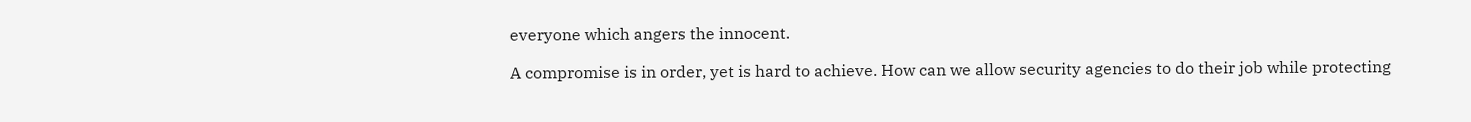everyone which angers the innocent.

A compromise is in order, yet is hard to achieve. How can we allow security agencies to do their job while protecting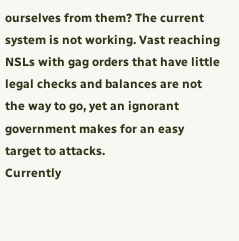ourselves from them? The current system is not working. Vast reaching NSLs with gag orders that have little legal checks and balances are not the way to go, yet an ignorant government makes for an easy target to attacks.
Currently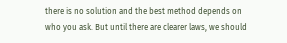there is no solution and the best method depends on who you ask. But until there are clearer laws, we should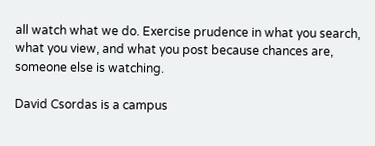all watch what we do. Exercise prudence in what you search, what you view, and what you post because chances are, someone else is watching.

David Csordas is a campus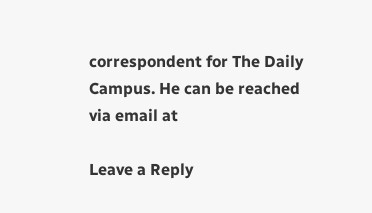correspondent for The Daily Campus. He can be reached via email at

Leave a Reply